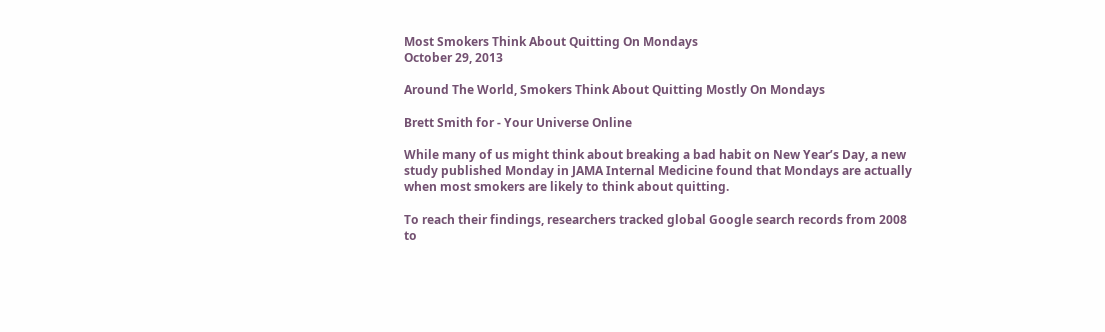Most Smokers Think About Quitting On Mondays
October 29, 2013

Around The World, Smokers Think About Quitting Mostly On Mondays

Brett Smith for - Your Universe Online

While many of us might think about breaking a bad habit on New Year’s Day, a new study published Monday in JAMA Internal Medicine found that Mondays are actually when most smokers are likely to think about quitting.

To reach their findings, researchers tracked global Google search records from 2008 to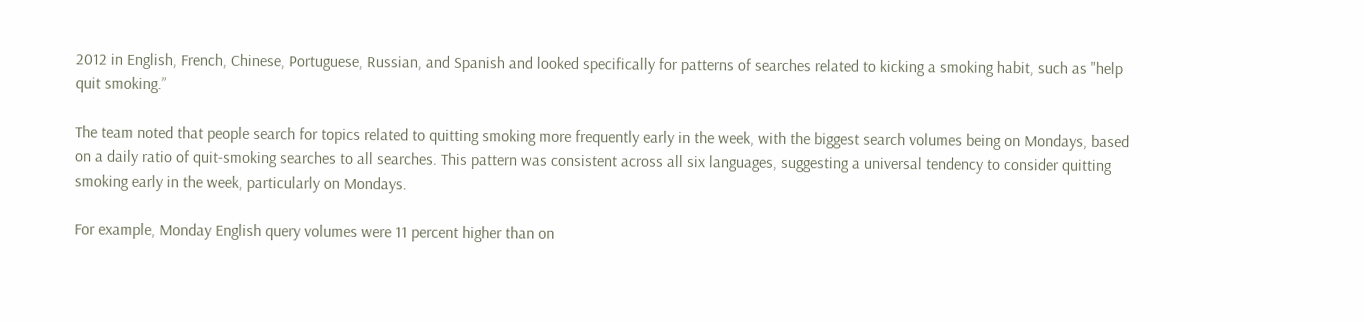2012 in English, French, Chinese, Portuguese, Russian, and Spanish and looked specifically for patterns of searches related to kicking a smoking habit, such as "help quit smoking.”

The team noted that people search for topics related to quitting smoking more frequently early in the week, with the biggest search volumes being on Mondays, based on a daily ratio of quit-smoking searches to all searches. This pattern was consistent across all six languages, suggesting a universal tendency to consider quitting smoking early in the week, particularly on Mondays.

For example, Monday English query volumes were 11 percent higher than on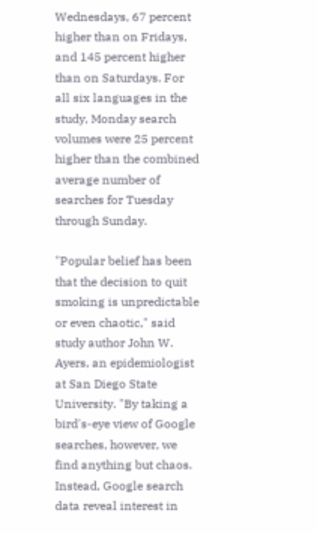Wednesdays, 67 percent higher than on Fridays, and 145 percent higher than on Saturdays. For all six languages in the study, Monday search volumes were 25 percent higher than the combined average number of searches for Tuesday through Sunday.

"Popular belief has been that the decision to quit smoking is unpredictable or even chaotic," said study author John W. Ayers, an epidemiologist at San Diego State University. "By taking a bird's-eye view of Google searches, however, we find anything but chaos. Instead, Google search data reveal interest in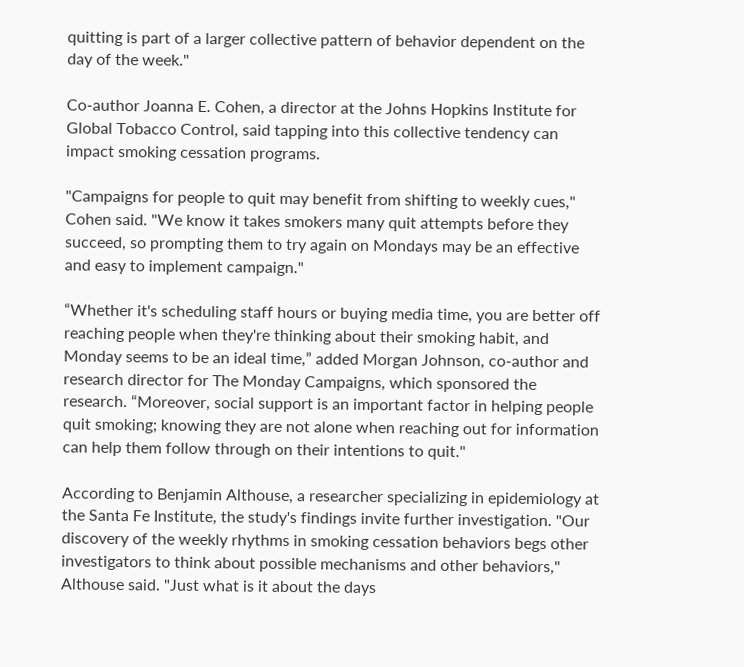quitting is part of a larger collective pattern of behavior dependent on the day of the week."

Co-author Joanna E. Cohen, a director at the Johns Hopkins Institute for Global Tobacco Control, said tapping into this collective tendency can impact smoking cessation programs.

"Campaigns for people to quit may benefit from shifting to weekly cues," Cohen said. "We know it takes smokers many quit attempts before they succeed, so prompting them to try again on Mondays may be an effective and easy to implement campaign."

“Whether it's scheduling staff hours or buying media time, you are better off reaching people when they're thinking about their smoking habit, and Monday seems to be an ideal time,” added Morgan Johnson, co-author and research director for The Monday Campaigns, which sponsored the research. “Moreover, social support is an important factor in helping people quit smoking; knowing they are not alone when reaching out for information can help them follow through on their intentions to quit."

According to Benjamin Althouse, a researcher specializing in epidemiology at the Santa Fe Institute, the study's findings invite further investigation. "Our discovery of the weekly rhythms in smoking cessation behaviors begs other investigators to think about possible mechanisms and other behaviors," Althouse said. "Just what is it about the days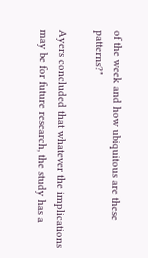of the week and how ubiquitous are these patterns?"

Ayers concluded that whatever the implications may be for future research, the study has a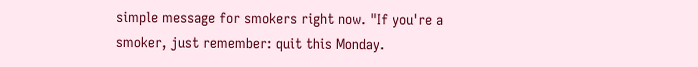simple message for smokers right now. "If you're a smoker, just remember: quit this Monday.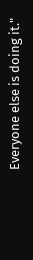Everyone else is doing it."